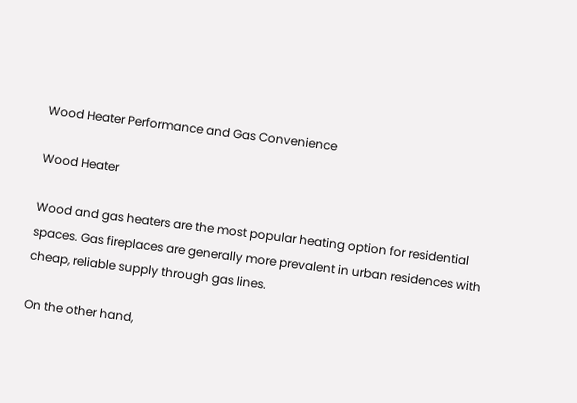Wood Heater Performance and Gas Convenience

Wood Heater

Wood and gas heaters are the most popular heating option for residential spaces. Gas fireplaces are generally more prevalent in urban residences with cheap, reliable supply through gas lines.

On the other hand,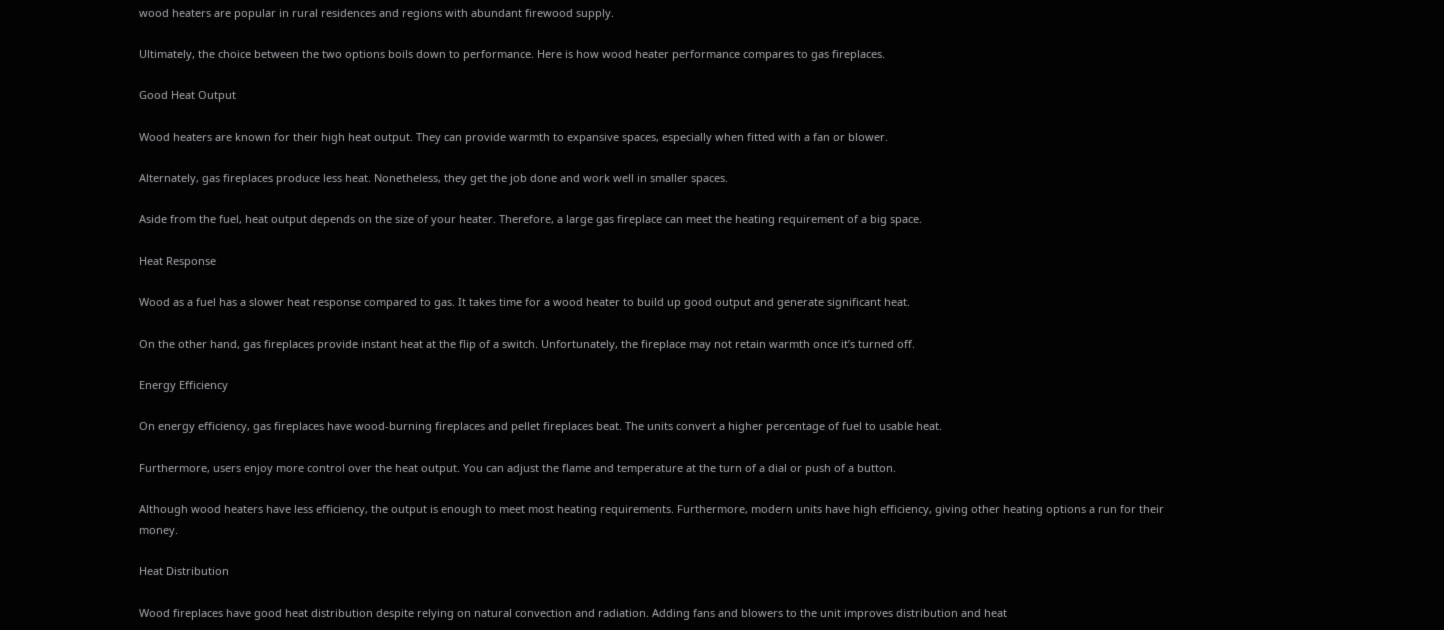wood heaters are popular in rural residences and regions with abundant firewood supply.

Ultimately, the choice between the two options boils down to performance. Here is how wood heater performance compares to gas fireplaces.

Good Heat Output

Wood heaters are known for their high heat output. They can provide warmth to expansive spaces, especially when fitted with a fan or blower.

Alternately, gas fireplaces produce less heat. Nonetheless, they get the job done and work well in smaller spaces.

Aside from the fuel, heat output depends on the size of your heater. Therefore, a large gas fireplace can meet the heating requirement of a big space.

Heat Response

Wood as a fuel has a slower heat response compared to gas. It takes time for a wood heater to build up good output and generate significant heat.

On the other hand, gas fireplaces provide instant heat at the flip of a switch. Unfortunately, the fireplace may not retain warmth once it’s turned off.

Energy Efficiency

On energy efficiency, gas fireplaces have wood-burning fireplaces and pellet fireplaces beat. The units convert a higher percentage of fuel to usable heat.

Furthermore, users enjoy more control over the heat output. You can adjust the flame and temperature at the turn of a dial or push of a button.

Although wood heaters have less efficiency, the output is enough to meet most heating requirements. Furthermore, modern units have high efficiency, giving other heating options a run for their money.

Heat Distribution

Wood fireplaces have good heat distribution despite relying on natural convection and radiation. Adding fans and blowers to the unit improves distribution and heat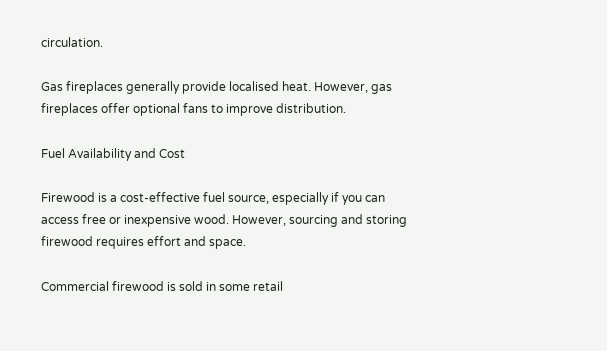circulation.

Gas fireplaces generally provide localised heat. However, gas fireplaces offer optional fans to improve distribution.

Fuel Availability and Cost

Firewood is a cost-effective fuel source, especially if you can access free or inexpensive wood. However, sourcing and storing firewood requires effort and space.

Commercial firewood is sold in some retail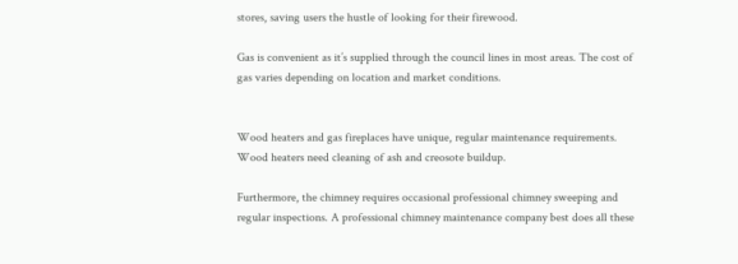stores, saving users the hustle of looking for their firewood.

Gas is convenient as it’s supplied through the council lines in most areas. The cost of gas varies depending on location and market conditions.


Wood heaters and gas fireplaces have unique, regular maintenance requirements. Wood heaters need cleaning of ash and creosote buildup.

Furthermore, the chimney requires occasional professional chimney sweeping and regular inspections. A professional chimney maintenance company best does all these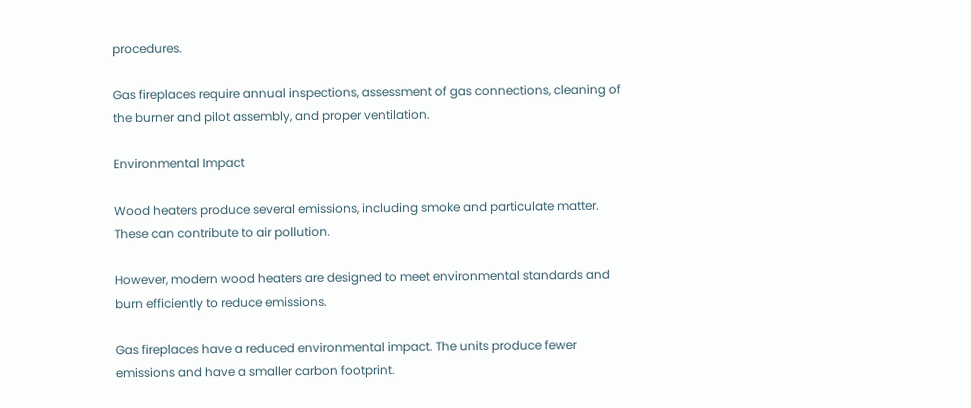procedures.

Gas fireplaces require annual inspections, assessment of gas connections, cleaning of the burner and pilot assembly, and proper ventilation.

Environmental Impact

Wood heaters produce several emissions, including smoke and particulate matter. These can contribute to air pollution.

However, modern wood heaters are designed to meet environmental standards and burn efficiently to reduce emissions.

Gas fireplaces have a reduced environmental impact. The units produce fewer emissions and have a smaller carbon footprint.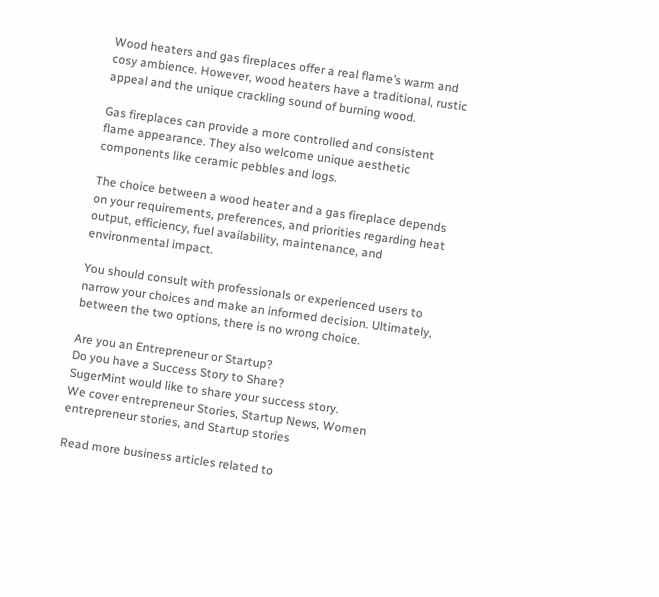Wood heaters and gas fireplaces offer a real flame’s warm and cosy ambience. However, wood heaters have a traditional, rustic appeal and the unique crackling sound of burning wood.

Gas fireplaces can provide a more controlled and consistent flame appearance. They also welcome unique aesthetic components like ceramic pebbles and logs.

The choice between a wood heater and a gas fireplace depends on your requirements, preferences, and priorities regarding heat output, efficiency, fuel availability, maintenance, and environmental impact.

You should consult with professionals or experienced users to narrow your choices and make an informed decision. Ultimately, between the two options, there is no wrong choice.

Are you an Entrepreneur or Startup?
Do you have a Success Story to Share?
SugerMint would like to share your success story.
We cover entrepreneur Stories, Startup News, Women entrepreneur stories, and Startup stories

Read more business articles related to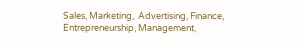Sales, Marketing,  Advertising, Finance, Entrepreneurship, Management,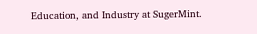Education, and Industry at SugerMint.